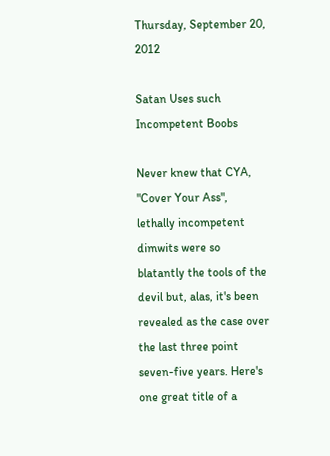Thursday, September 20, 2012

Satan Uses such Incompetent Boobs

Never knew that CYA, "Cover Your Ass", lethally incompetent dimwits were so blatantly the tools of the devil but, alas, it's been revealed as the case over the last three point seven-five years. Here's one great title of a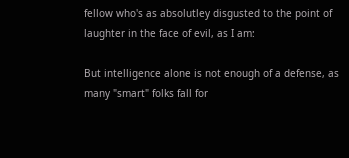fellow who's as absolutley disgusted to the point of laughter in the face of evil, as I am:

But intelligence alone is not enough of a defense, as many "smart" folks fall for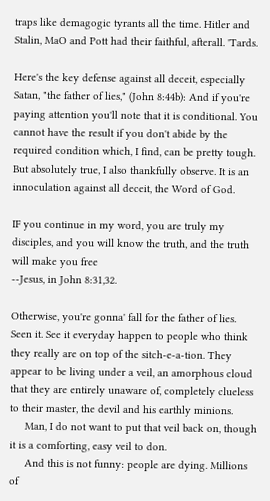traps like demagogic tyrants all the time. Hitler and Stalin, MaO and Pott had their faithful, afterall. 'Tards.

Here's the key defense against all deceit, especially Satan, "the father of lies," (John 8:44b): And if you're paying attention you'll note that it is conditional. You cannot have the result if you don't abide by the required condition which, I find, can be pretty tough. But absolutely true, I also thankfully observe. It is an innoculation against all deceit, the Word of God.

IF you continue in my word, you are truly my disciples, and you will know the truth, and the truth will make you free
--Jesus, in John 8:31,32.

Otherwise, you're gonna' fall for the father of lies. Seen it. See it everyday happen to people who think they really are on top of the sitch-e-a-tion. They appear to be living under a veil, an amorphous cloud that they are entirely unaware of, completely clueless to their master, the devil and his earthly minions.
     Man, I do not want to put that veil back on, though it is a comforting, easy veil to don.
     And this is not funny: people are dying. Millions of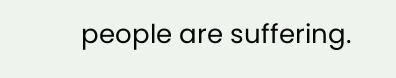people are suffering.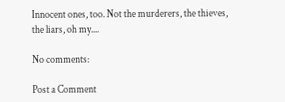Innocent ones, too. Not the murderers, the thieves, the liars, oh my....

No comments:

Post a Comment